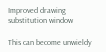Improved drawing substitution window

This can become unwieldy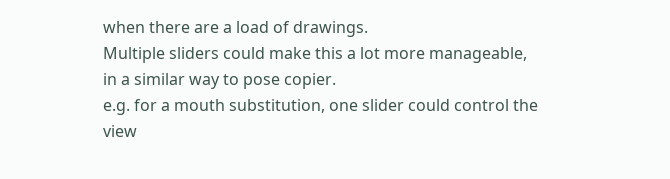when there are a load of drawings.
Multiple sliders could make this a lot more manageable, in a similar way to pose copier.
e.g. for a mouth substitution, one slider could control the view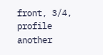front, 3/4, profile
another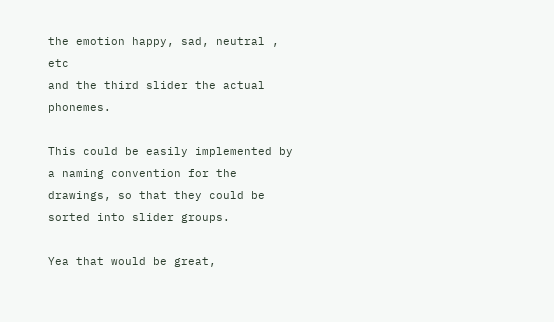the emotion happy, sad, neutral , etc
and the third slider the actual phonemes.

This could be easily implemented by a naming convention for the drawings, so that they could be sorted into slider groups.

Yea that would be great,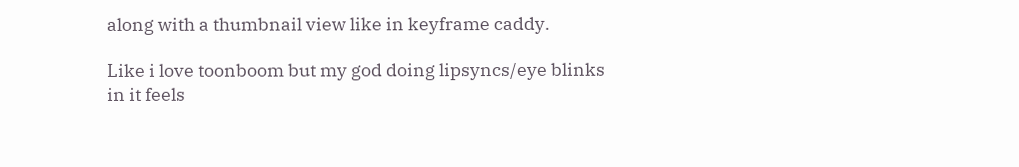along with a thumbnail view like in keyframe caddy.

Like i love toonboom but my god doing lipsyncs/eye blinks in it feels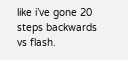like i’ve gone 20 steps backwards vs flash.